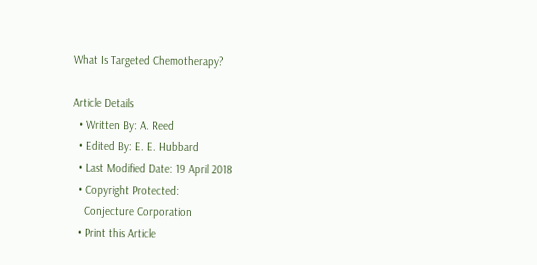What Is Targeted Chemotherapy?

Article Details
  • Written By: A. Reed
  • Edited By: E. E. Hubbard
  • Last Modified Date: 19 April 2018
  • Copyright Protected:
    Conjecture Corporation
  • Print this Article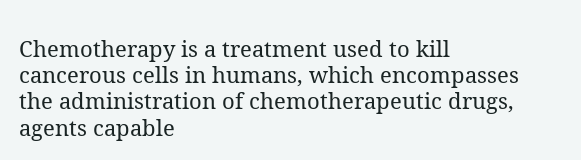Chemotherapy is a treatment used to kill cancerous cells in humans, which encompasses the administration of chemotherapeutic drugs, agents capable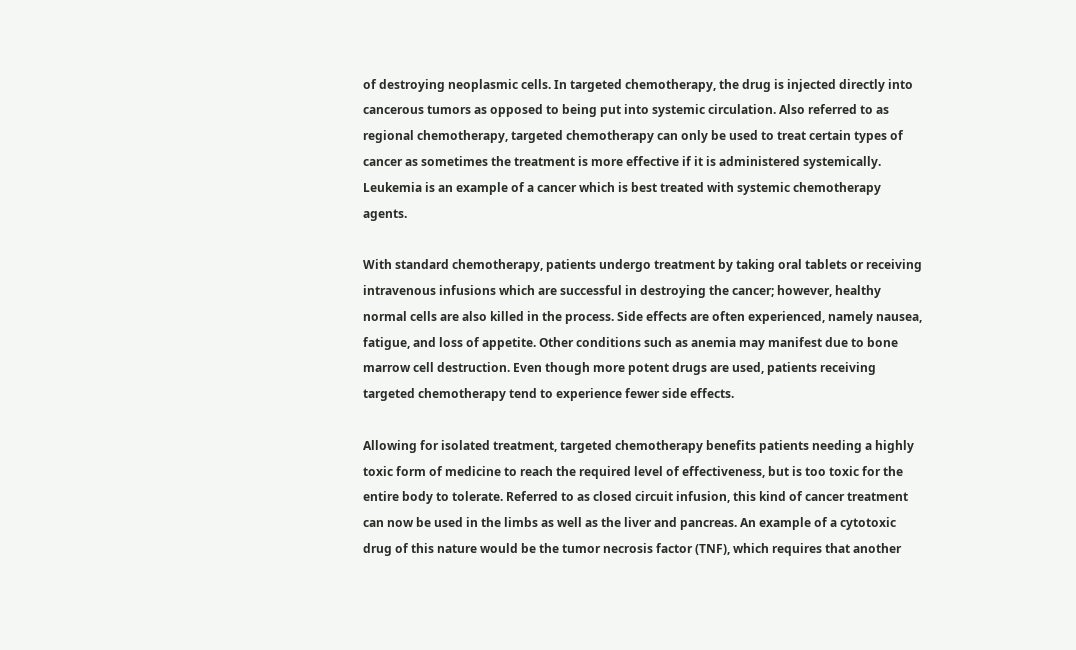of destroying neoplasmic cells. In targeted chemotherapy, the drug is injected directly into cancerous tumors as opposed to being put into systemic circulation. Also referred to as regional chemotherapy, targeted chemotherapy can only be used to treat certain types of cancer as sometimes the treatment is more effective if it is administered systemically. Leukemia is an example of a cancer which is best treated with systemic chemotherapy agents.

With standard chemotherapy, patients undergo treatment by taking oral tablets or receiving intravenous infusions which are successful in destroying the cancer; however, healthy normal cells are also killed in the process. Side effects are often experienced, namely nausea, fatigue, and loss of appetite. Other conditions such as anemia may manifest due to bone marrow cell destruction. Even though more potent drugs are used, patients receiving targeted chemotherapy tend to experience fewer side effects.

Allowing for isolated treatment, targeted chemotherapy benefits patients needing a highly toxic form of medicine to reach the required level of effectiveness, but is too toxic for the entire body to tolerate. Referred to as closed circuit infusion, this kind of cancer treatment can now be used in the limbs as well as the liver and pancreas. An example of a cytotoxic drug of this nature would be the tumor necrosis factor (TNF), which requires that another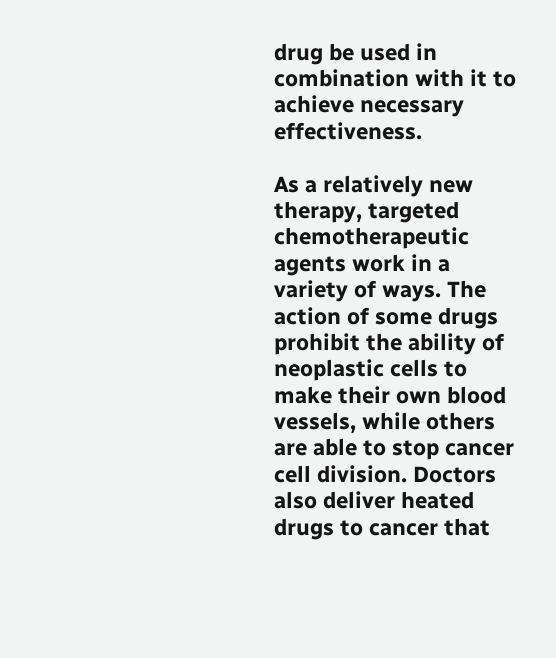drug be used in combination with it to achieve necessary effectiveness.

As a relatively new therapy, targeted chemotherapeutic agents work in a variety of ways. The action of some drugs prohibit the ability of neoplastic cells to make their own blood vessels, while others are able to stop cancer cell division. Doctors also deliver heated drugs to cancer that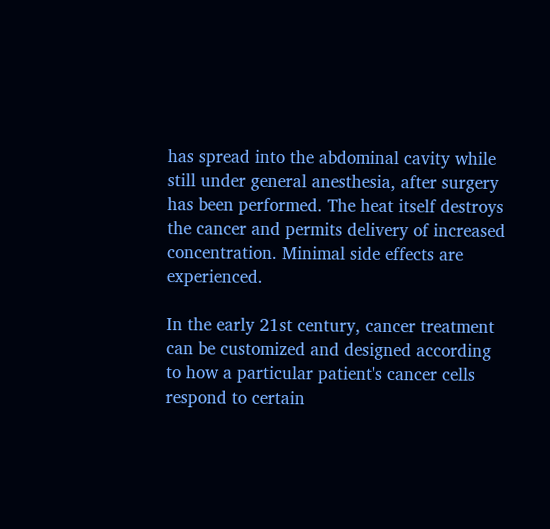has spread into the abdominal cavity while still under general anesthesia, after surgery has been performed. The heat itself destroys the cancer and permits delivery of increased concentration. Minimal side effects are experienced.

In the early 21st century, cancer treatment can be customized and designed according to how a particular patient's cancer cells respond to certain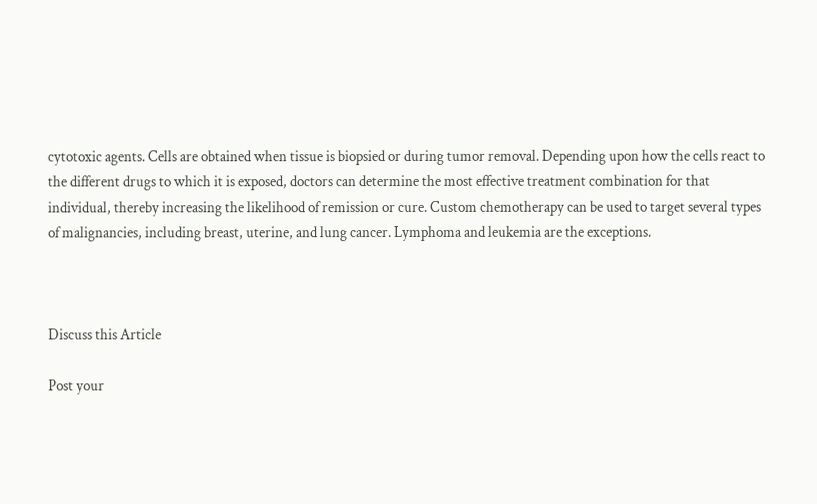cytotoxic agents. Cells are obtained when tissue is biopsied or during tumor removal. Depending upon how the cells react to the different drugs to which it is exposed, doctors can determine the most effective treatment combination for that individual, thereby increasing the likelihood of remission or cure. Custom chemotherapy can be used to target several types of malignancies, including breast, uterine, and lung cancer. Lymphoma and leukemia are the exceptions.



Discuss this Article

Post your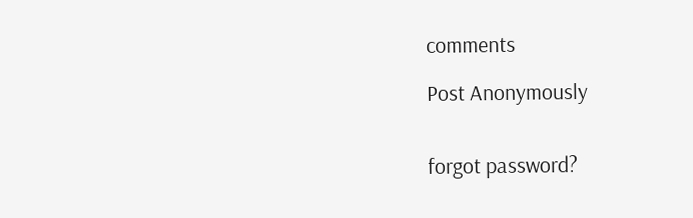comments

Post Anonymously


forgot password?